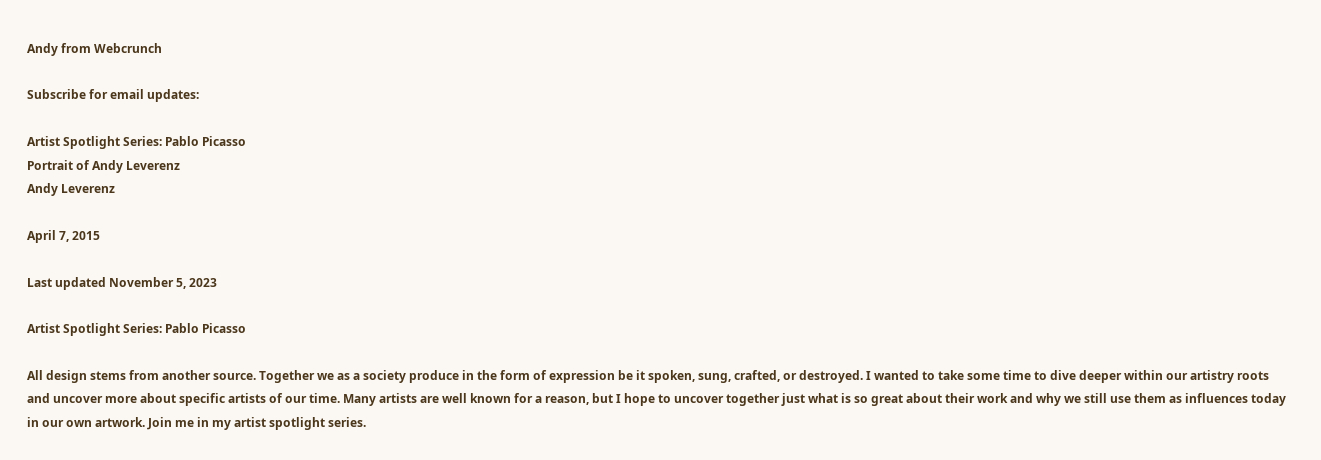Andy from Webcrunch

Subscribe for email updates:

Artist Spotlight Series: Pablo Picasso
Portrait of Andy Leverenz
Andy Leverenz

April 7, 2015

Last updated November 5, 2023

Artist Spotlight Series: Pablo Picasso

All design stems from another source. Together we as a society produce in the form of expression be it spoken, sung, crafted, or destroyed. I wanted to take some time to dive deeper within our artistry roots and uncover more about specific artists of our time. Many artists are well known for a reason, but I hope to uncover together just what is so great about their work and why we still use them as influences today in our own artwork. Join me in my artist spotlight series.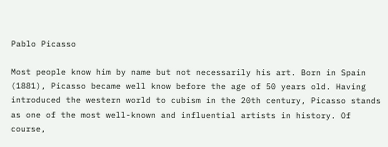Pablo Picasso

Most people know him by name but not necessarily his art. Born in Spain (1881), Picasso became well know before the age of 50 years old. Having introduced the western world to cubism in the 20th century, Picasso stands as one of the most well-known and influential artists in history. Of course,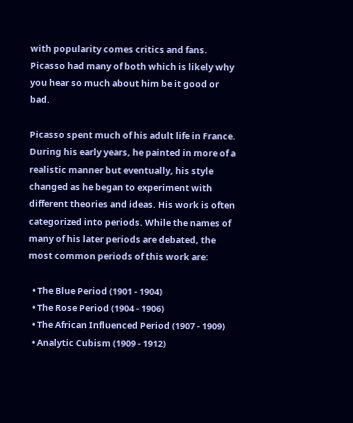with popularity comes critics and fans. Picasso had many of both which is likely why you hear so much about him be it good or bad.

Picasso spent much of his adult life in France. During his early years, he painted in more of a realistic manner but eventually, his style changed as he began to experiment with different theories and ideas. His work is often categorized into periods. While the names of many of his later periods are debated, the most common periods of this work are:

  • The Blue Period (1901 - 1904)
  • The Rose Period (1904 - 1906)
  • The African Influenced Period (1907 - 1909)
  • Analytic Cubism (1909 - 1912)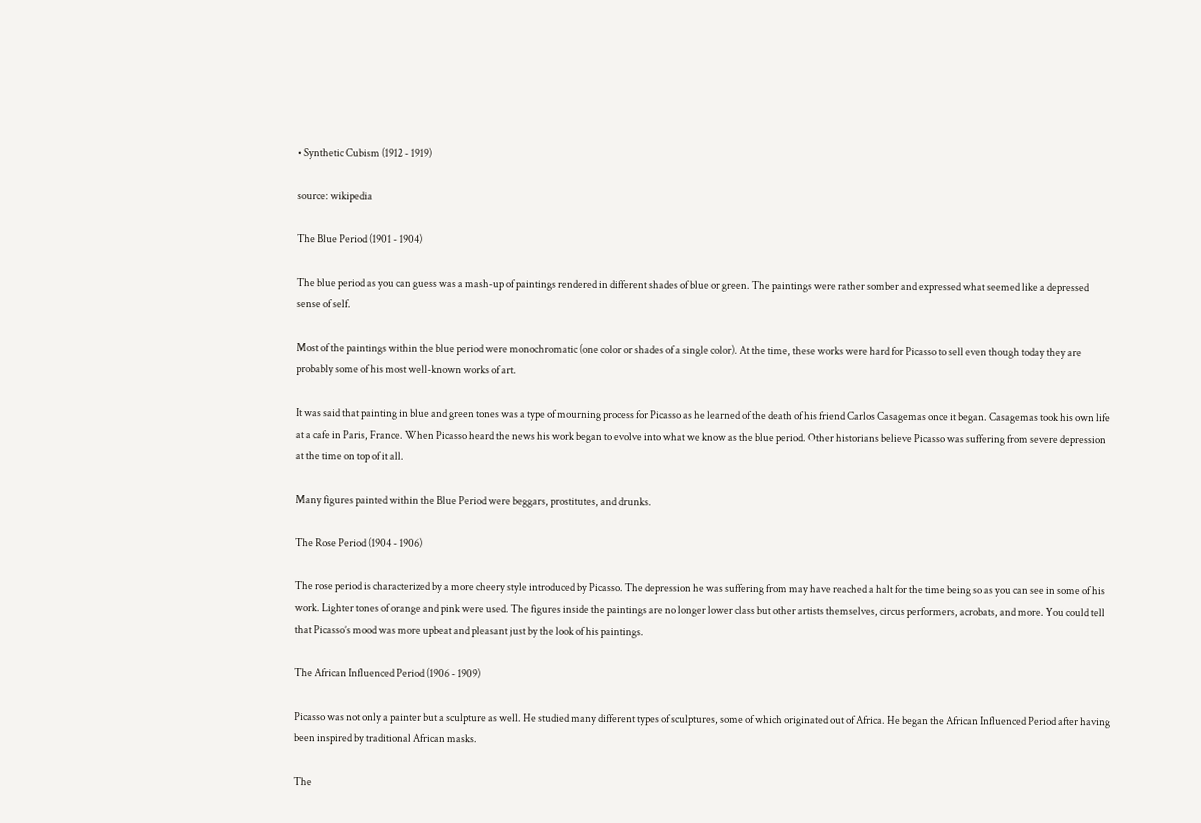• Synthetic Cubism (1912 - 1919)

source: wikipedia

The Blue Period (1901 - 1904)

The blue period as you can guess was a mash-up of paintings rendered in different shades of blue or green. The paintings were rather somber and expressed what seemed like a depressed sense of self.

Most of the paintings within the blue period were monochromatic (one color or shades of a single color). At the time, these works were hard for Picasso to sell even though today they are probably some of his most well-known works of art.

It was said that painting in blue and green tones was a type of mourning process for Picasso as he learned of the death of his friend Carlos Casagemas once it began. Casagemas took his own life at a cafe in Paris, France. When Picasso heard the news his work began to evolve into what we know as the blue period. Other historians believe Picasso was suffering from severe depression at the time on top of it all.

Many figures painted within the Blue Period were beggars, prostitutes, and drunks.

The Rose Period (1904 - 1906)

The rose period is characterized by a more cheery style introduced by Picasso. The depression he was suffering from may have reached a halt for the time being so as you can see in some of his work. Lighter tones of orange and pink were used. The figures inside the paintings are no longer lower class but other artists themselves, circus performers, acrobats, and more. You could tell that Picasso’s mood was more upbeat and pleasant just by the look of his paintings.

The African Influenced Period (1906 - 1909)

Picasso was not only a painter but a sculpture as well. He studied many different types of sculptures, some of which originated out of Africa. He began the African Influenced Period after having been inspired by traditional African masks.

The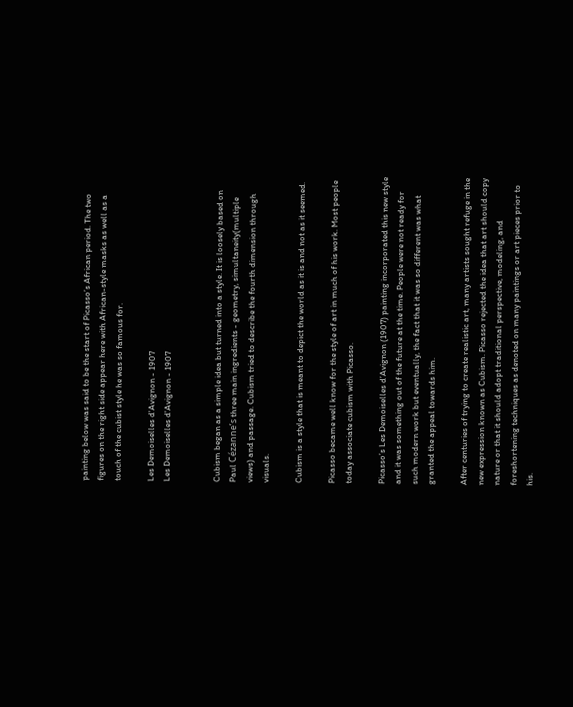painting below was said to be the start of Picasso’s African period. The two figures on the right side appear here with African-style masks as well as a touch of the cubist style he was so famous for.

Les Demoiselles d'Avignon - 1907
Les Demoiselles d'Avignon - 1907


Cubism began as a simple idea but turned into a style. It is loosely based on Paul Cézanne’s three main ingredients - geometry, simultaneity(multiple views) and passage. Cubism tried to describe the fourth dimension through visuals.

Cubism is a style that is meant to depict the world as it is and not as it seemed.

Picasso became well know for the style of art in much of his work. Most people today associate cubism with Picasso.

Picasso’s Les Demoiselles d’Avignon (1907) painting incorporated this new style and it was something out of the future at the time. People were not ready for such modern work but eventually, the fact that it was so different was what granted the appeal towards him.

After centuries of trying to create realistic art, many artists sought refuge in the new expression known as Cubism. Picasso rejected the idea that art should copy nature or that it should adopt traditional perspective, modeling, and foreshortening techniques as denoted on many paintings or art pieces prior to his.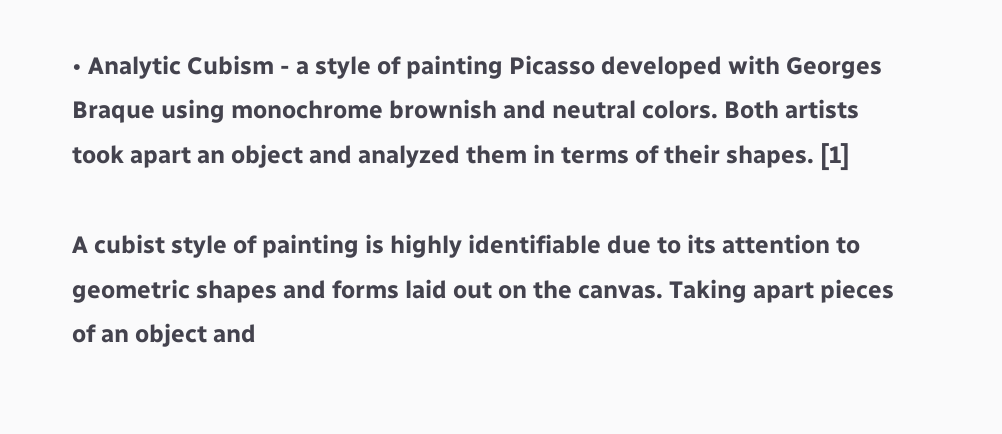• Analytic Cubism - a style of painting Picasso developed with Georges Braque using monochrome brownish and neutral colors. Both artists took apart an object and analyzed them in terms of their shapes. [1]

A cubist style of painting is highly identifiable due to its attention to geometric shapes and forms laid out on the canvas. Taking apart pieces of an object and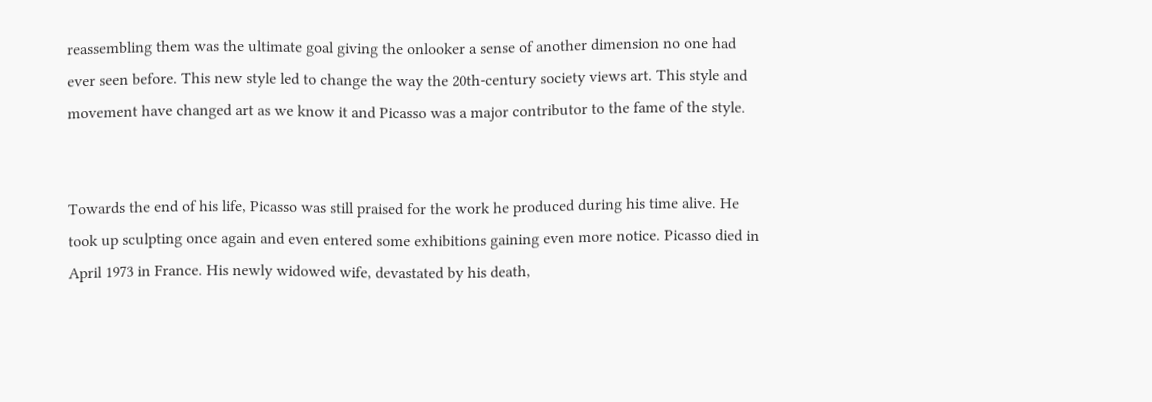reassembling them was the ultimate goal giving the onlooker a sense of another dimension no one had ever seen before. This new style led to change the way the 20th-century society views art. This style and movement have changed art as we know it and Picasso was a major contributor to the fame of the style.


Towards the end of his life, Picasso was still praised for the work he produced during his time alive. He took up sculpting once again and even entered some exhibitions gaining even more notice. Picasso died in April 1973 in France. His newly widowed wife, devastated by his death,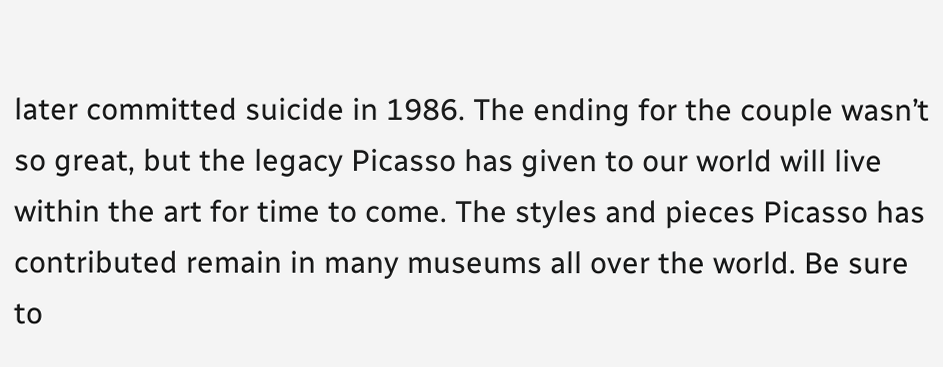later committed suicide in 1986. The ending for the couple wasn’t so great, but the legacy Picasso has given to our world will live within the art for time to come. The styles and pieces Picasso has contributed remain in many museums all over the world. Be sure to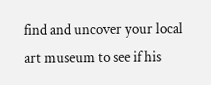find and uncover your local art museum to see if his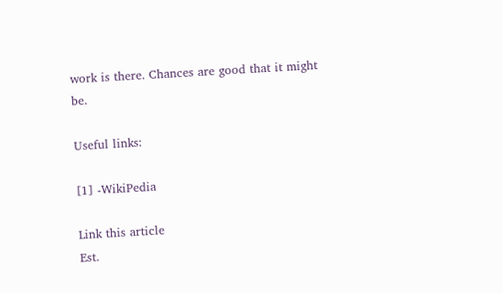work is there. Chances are good that it might be.

Useful links:

[1] -WikiPedia

Link this article
Est.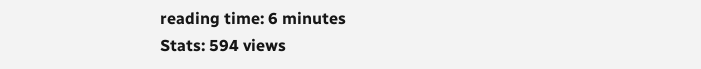reading time: 6 minutes
Stats: 594 views